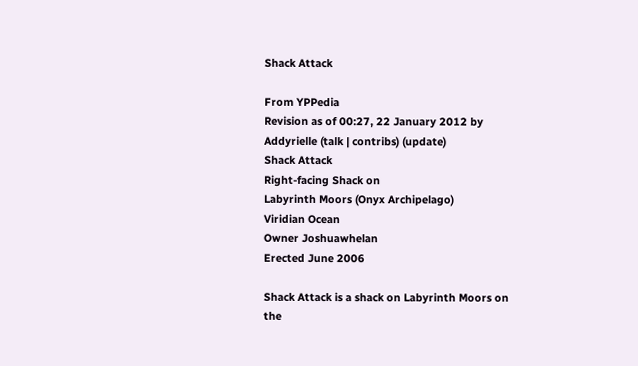Shack Attack

From YPPedia
Revision as of 00:27, 22 January 2012 by Addyrielle (talk | contribs) (update)
Shack Attack
Right-facing Shack on
Labyrinth Moors (Onyx Archipelago)
Viridian Ocean
Owner Joshuawhelan
Erected June 2006

Shack Attack is a shack on Labyrinth Moors on the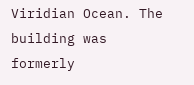Viridian Ocean. The building was formerly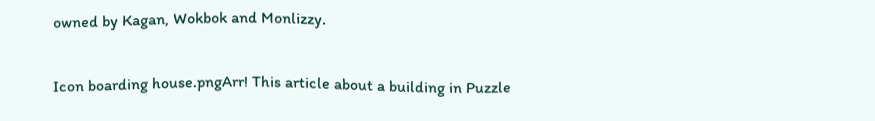owned by Kagan, Wokbok and Monlizzy.

Icon boarding house.pngArr! This article about a building in Puzzle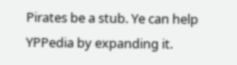Pirates be a stub. Ye can help YPPedia by expanding it.